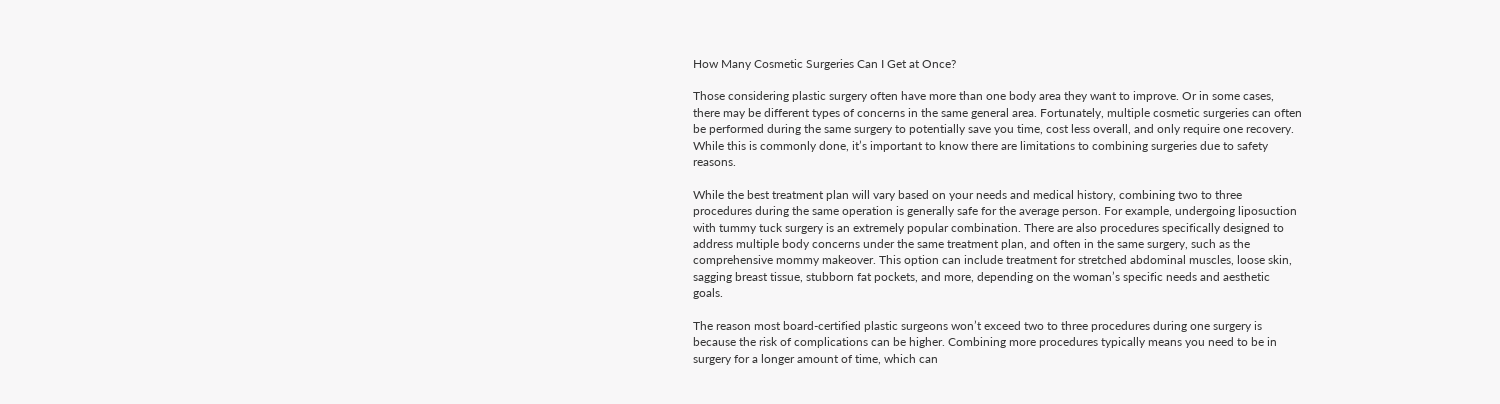How Many Cosmetic Surgeries Can I Get at Once?

Those considering plastic surgery often have more than one body area they want to improve. Or in some cases, there may be different types of concerns in the same general area. Fortunately, multiple cosmetic surgeries can often be performed during the same surgery to potentially save you time, cost less overall, and only require one recovery. While this is commonly done, it’s important to know there are limitations to combining surgeries due to safety reasons.

While the best treatment plan will vary based on your needs and medical history, combining two to three procedures during the same operation is generally safe for the average person. For example, undergoing liposuction with tummy tuck surgery is an extremely popular combination. There are also procedures specifically designed to address multiple body concerns under the same treatment plan, and often in the same surgery, such as the comprehensive mommy makeover. This option can include treatment for stretched abdominal muscles, loose skin, sagging breast tissue, stubborn fat pockets, and more, depending on the woman’s specific needs and aesthetic goals.

The reason most board-certified plastic surgeons won’t exceed two to three procedures during one surgery is because the risk of complications can be higher. Combining more procedures typically means you need to be in surgery for a longer amount of time, which can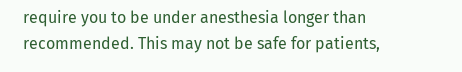require you to be under anesthesia longer than recommended. This may not be safe for patients,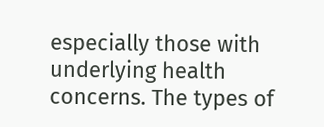especially those with underlying health concerns. The types of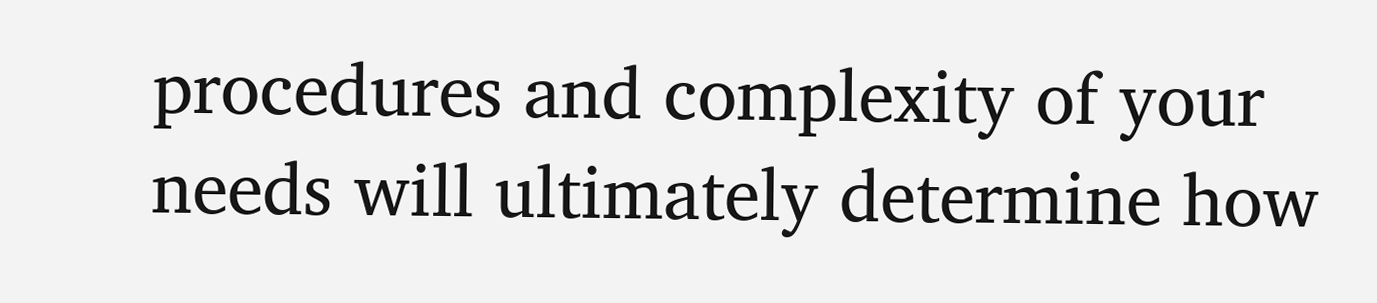procedures and complexity of your needs will ultimately determine how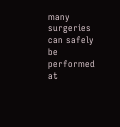many surgeries can safely be performed at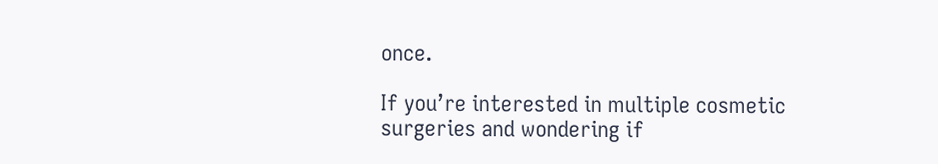once.

If you’re interested in multiple cosmetic surgeries and wondering if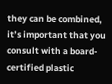they can be combined, it’s important that you consult with a board-certified plastic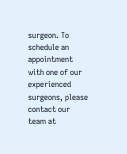surgeon. To schedule an appointment with one of our experienced surgeons, please contact our team at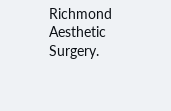Richmond Aesthetic Surgery.